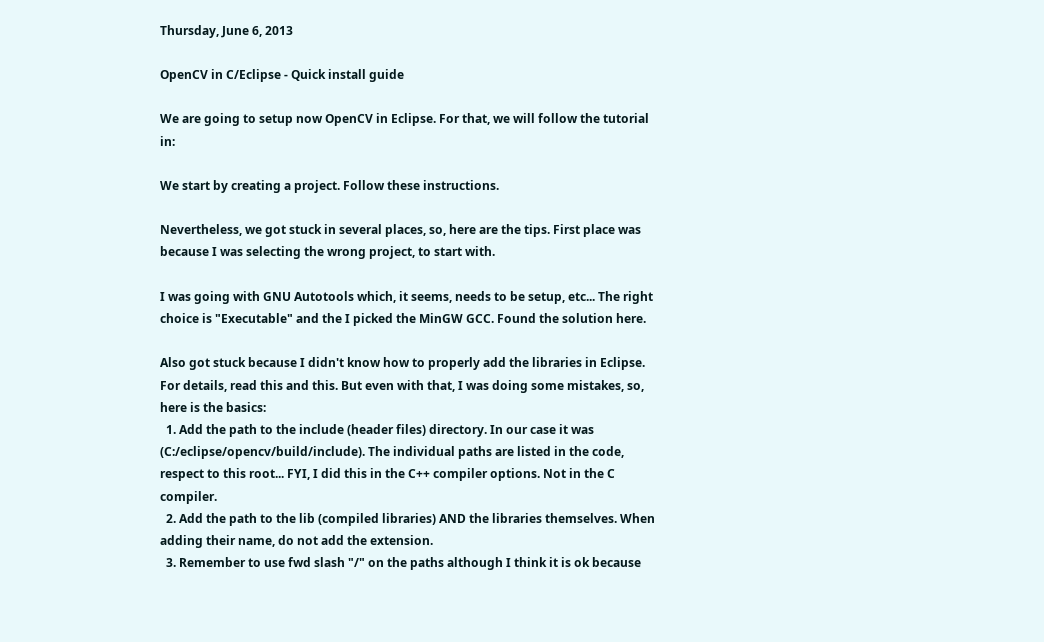Thursday, June 6, 2013

OpenCV in C/Eclipse - Quick install guide

We are going to setup now OpenCV in Eclipse. For that, we will follow the tutorial in:

We start by creating a project. Follow these instructions.

Nevertheless, we got stuck in several places, so, here are the tips. First place was because I was selecting the wrong project, to start with.

I was going with GNU Autotools which, it seems, needs to be setup, etc... The right choice is "Executable" and the I picked the MinGW GCC. Found the solution here.

Also got stuck because I didn't know how to properly add the libraries in Eclipse. For details, read this and this. But even with that, I was doing some mistakes, so, here is the basics:
  1. Add the path to the include (header files) directory. In our case it was (C:/eclipse/opencv/build/include). The individual paths are listed in the code, respect to this root... FYI, I did this in the C++ compiler options. Not in the C compiler.
  2. Add the path to the lib (compiled libraries) AND the libraries themselves. When adding their name, do not add the extension.
  3. Remember to use fwd slash "/" on the paths although I think it is ok because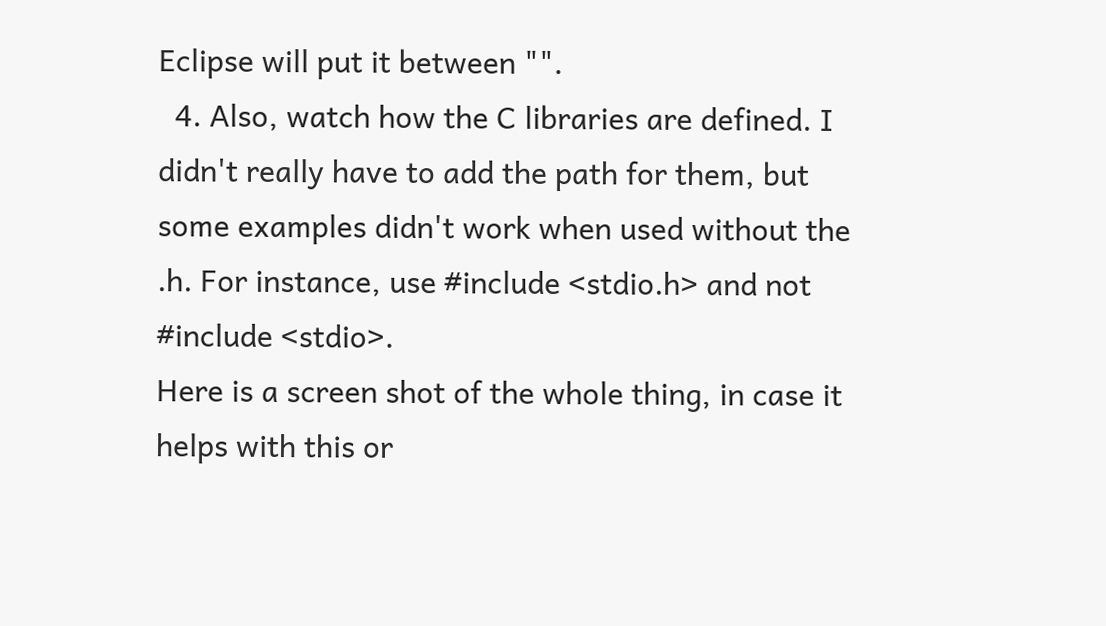Eclipse will put it between "".
  4. Also, watch how the C libraries are defined. I didn't really have to add the path for them, but some examples didn't work when used without the .h. For instance, use #include <stdio.h> and not #include <stdio>.
Here is a screen shot of the whole thing, in case it helps with this or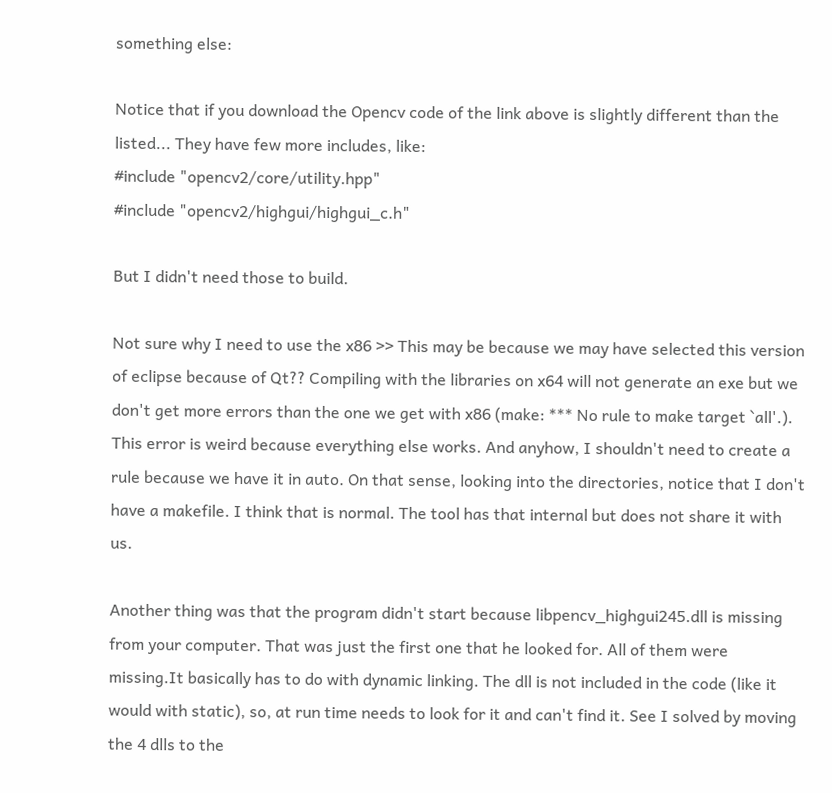something else:

Notice that if you download the Opencv code of the link above is slightly different than the listed... They have few more includes, like:
#include "opencv2/core/utility.hpp"
#include "opencv2/highgui/highgui_c.h"

But I didn't need those to build.

Not sure why I need to use the x86 >> This may be because we may have selected this version of eclipse because of Qt?? Compiling with the libraries on x64 will not generate an exe but we don't get more errors than the one we get with x86 (make: *** No rule to make target `all'.). This error is weird because everything else works. And anyhow, I shouldn't need to create a rule because we have it in auto. On that sense, looking into the directories, notice that I don't have a makefile. I think that is normal. The tool has that internal but does not share it with us.

Another thing was that the program didn't start because libpencv_highgui245.dll is missing from your computer. That was just the first one that he looked for. All of them were missing.It basically has to do with dynamic linking. The dll is not included in the code (like it would with static), so, at run time needs to look for it and can't find it. See I solved by moving the 4 dlls to the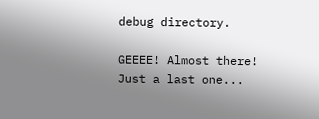debug directory.

GEEEE! Almost there! Just a last one...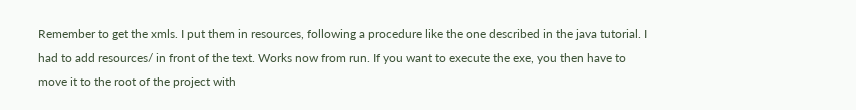Remember to get the xmls. I put them in resources, following a procedure like the one described in the java tutorial. I had to add resources/ in front of the text. Works now from run. If you want to execute the exe, you then have to move it to the root of the project with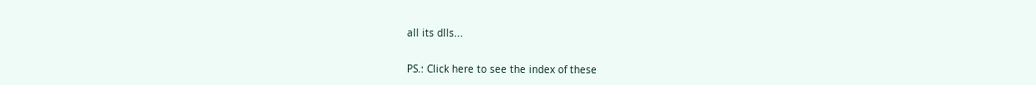all its dlls...


PS.: Click here to see the index of these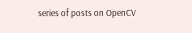series of posts on OpenCV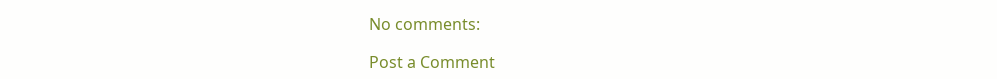No comments:

Post a Comment